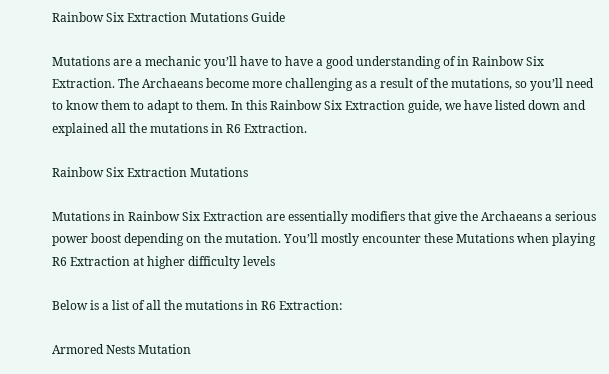Rainbow Six Extraction Mutations Guide

Mutations are a mechanic you’ll have to have a good understanding of in Rainbow Six Extraction. The Archaeans become more challenging as a result of the mutations, so you’ll need to know them to adapt to them. In this Rainbow Six Extraction guide, we have listed down and explained all the mutations in R6 Extraction.

Rainbow Six Extraction Mutations

Mutations in Rainbow Six Extraction are essentially modifiers that give the Archaeans a serious power boost depending on the mutation. You’ll mostly encounter these Mutations when playing R6 Extraction at higher difficulty levels

Below is a list of all the mutations in R6 Extraction:

Armored Nests Mutation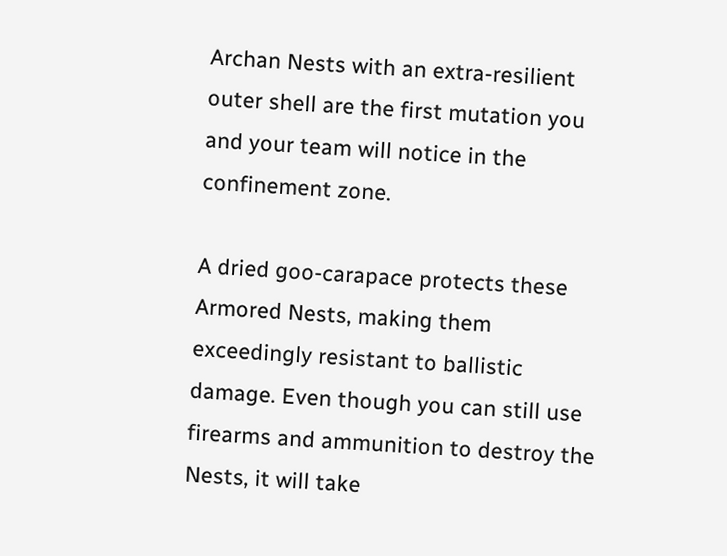Archan Nests with an extra-resilient outer shell are the first mutation you and your team will notice in the confinement zone.

A dried goo-carapace protects these Armored Nests, making them exceedingly resistant to ballistic damage. Even though you can still use firearms and ammunition to destroy the Nests, it will take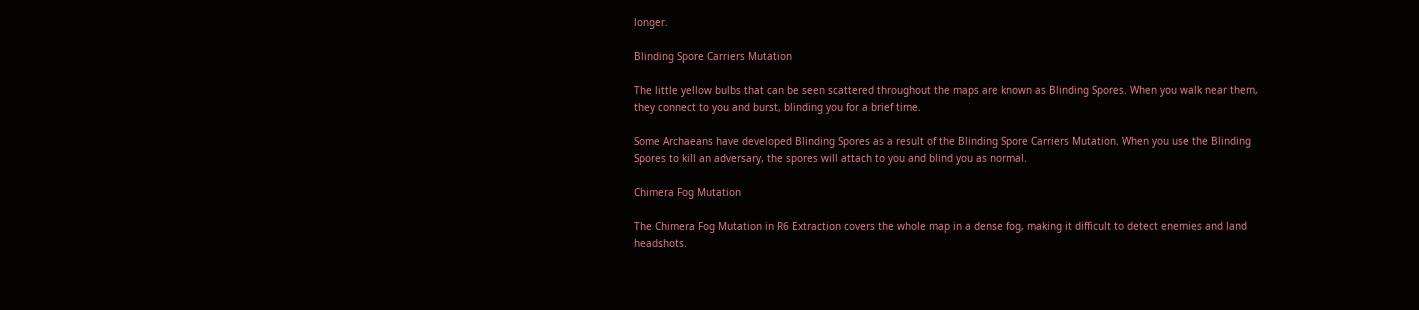longer.

Blinding Spore Carriers Mutation

The little yellow bulbs that can be seen scattered throughout the maps are known as Blinding Spores. When you walk near them, they connect to you and burst, blinding you for a brief time.

Some Archaeans have developed Blinding Spores as a result of the Blinding Spore Carriers Mutation. When you use the Blinding Spores to kill an adversary, the spores will attach to you and blind you as normal.

Chimera Fog Mutation

The Chimera Fog Mutation in R6 Extraction covers the whole map in a dense fog, making it difficult to detect enemies and land headshots.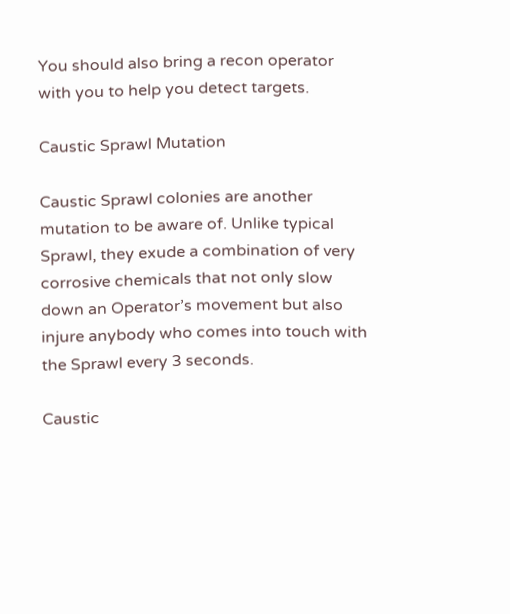You should also bring a recon operator with you to help you detect targets.

Caustic Sprawl Mutation

Caustic Sprawl colonies are another mutation to be aware of. Unlike typical Sprawl, they exude a combination of very corrosive chemicals that not only slow down an Operator’s movement but also injure anybody who comes into touch with the Sprawl every 3 seconds.

Caustic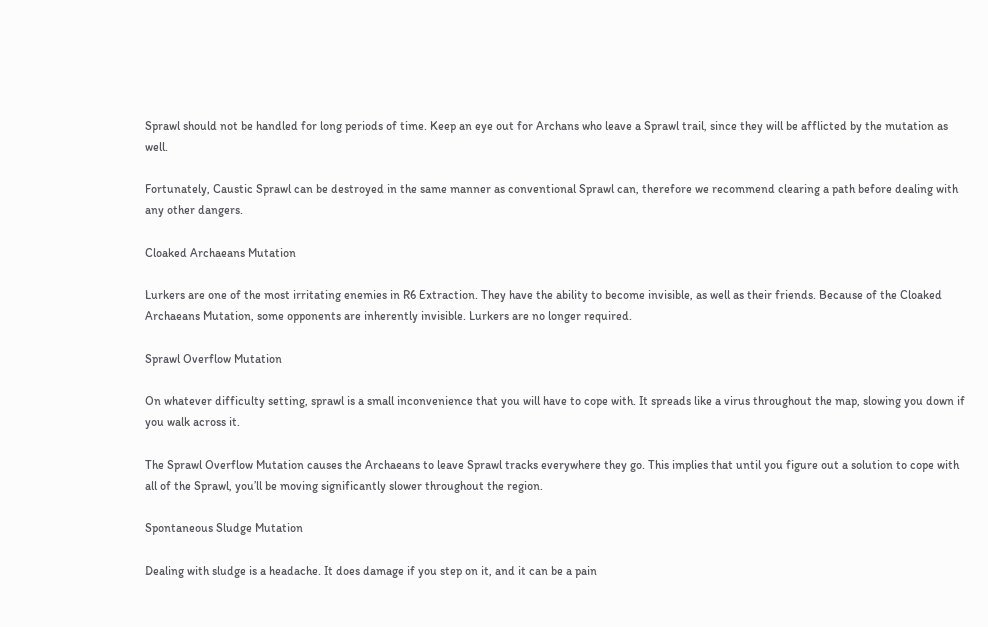Sprawl should not be handled for long periods of time. Keep an eye out for Archans who leave a Sprawl trail, since they will be afflicted by the mutation as well.

Fortunately, Caustic Sprawl can be destroyed in the same manner as conventional Sprawl can, therefore we recommend clearing a path before dealing with any other dangers.

Cloaked Archaeans Mutation

Lurkers are one of the most irritating enemies in R6 Extraction. They have the ability to become invisible, as well as their friends. Because of the Cloaked Archaeans Mutation, some opponents are inherently invisible. Lurkers are no longer required.

Sprawl Overflow Mutation

On whatever difficulty setting, sprawl is a small inconvenience that you will have to cope with. It spreads like a virus throughout the map, slowing you down if you walk across it.

The Sprawl Overflow Mutation causes the Archaeans to leave Sprawl tracks everywhere they go. This implies that until you figure out a solution to cope with all of the Sprawl, you’ll be moving significantly slower throughout the region.

Spontaneous Sludge Mutation

Dealing with sludge is a headache. It does damage if you step on it, and it can be a pain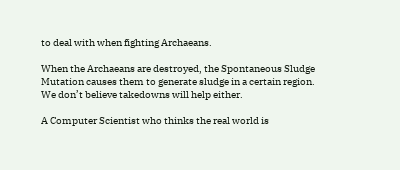to deal with when fighting Archaeans.

When the Archaeans are destroyed, the Spontaneous Sludge Mutation causes them to generate sludge in a certain region. We don’t believe takedowns will help either.

A Computer Scientist who thinks the real world is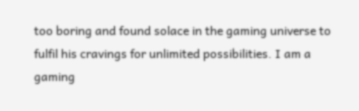too boring and found solace in the gaming universe to fulfil his cravings for unlimited possibilities. I am a gaming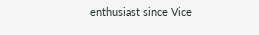enthusiast since Vice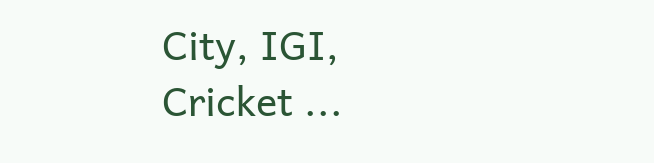City, IGI, Cricket ...